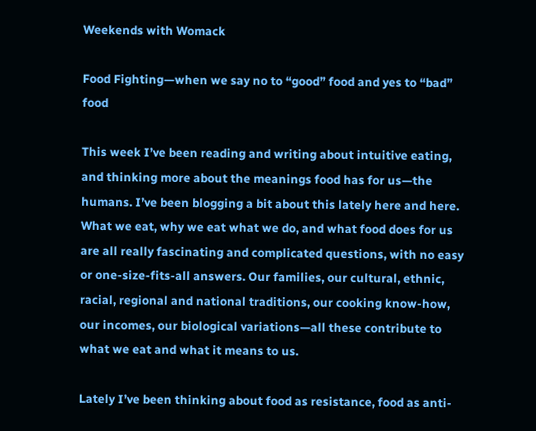Weekends with Womack

Food Fighting—when we say no to “good” food and yes to “bad” food

This week I’ve been reading and writing about intuitive eating, and thinking more about the meanings food has for us—the humans. I’ve been blogging a bit about this lately here and here.  What we eat, why we eat what we do, and what food does for us are all really fascinating and complicated questions, with no easy or one-size-fits-all answers. Our families, our cultural, ethnic, racial, regional and national traditions, our cooking know-how, our incomes, our biological variations—all these contribute to what we eat and what it means to us.

Lately I’ve been thinking about food as resistance, food as anti-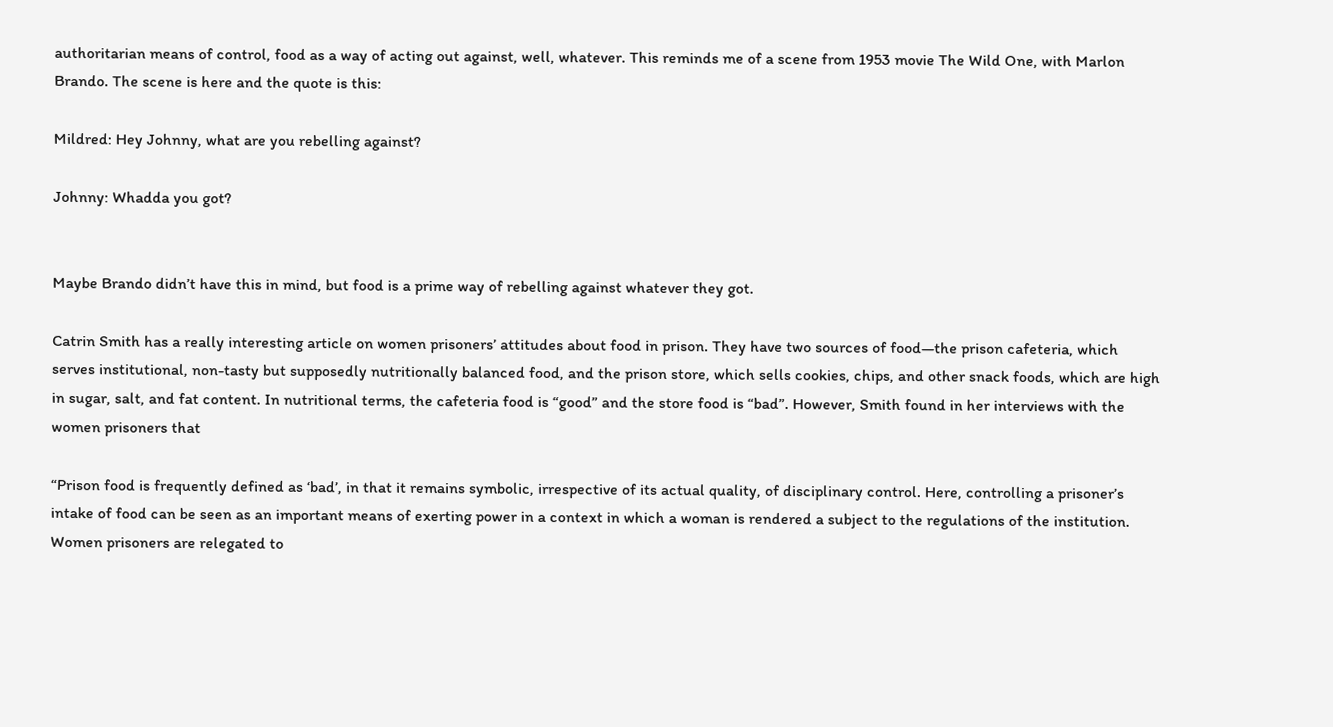authoritarian means of control, food as a way of acting out against, well, whatever. This reminds me of a scene from 1953 movie The Wild One, with Marlon Brando. The scene is here and the quote is this:

Mildred: Hey Johnny, what are you rebelling against?

Johnny: Whadda you got?


Maybe Brando didn’t have this in mind, but food is a prime way of rebelling against whatever they got.

Catrin Smith has a really interesting article on women prisoners’ attitudes about food in prison. They have two sources of food—the prison cafeteria, which serves institutional, non-tasty but supposedly nutritionally balanced food, and the prison store, which sells cookies, chips, and other snack foods, which are high in sugar, salt, and fat content. In nutritional terms, the cafeteria food is “good” and the store food is “bad”. However, Smith found in her interviews with the women prisoners that

“Prison food is frequently defined as ‘bad’, in that it remains symbolic, irrespective of its actual quality, of disciplinary control. Here, controlling a prisoner’s intake of food can be seen as an important means of exerting power in a context in which a woman is rendered a subject to the regulations of the institution. Women prisoners are relegated to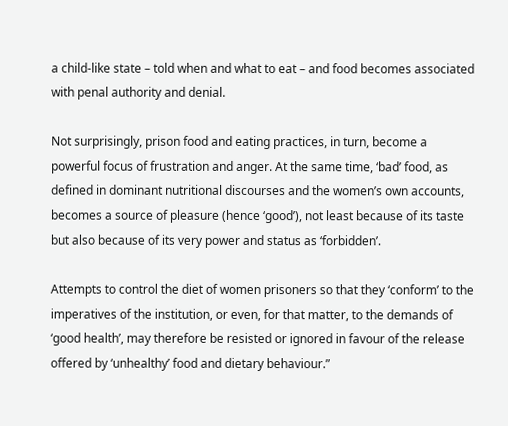a child-like state – told when and what to eat – and food becomes associated with penal authority and denial.

Not surprisingly, prison food and eating practices, in turn, become a powerful focus of frustration and anger. At the same time, ‘bad’ food, as defined in dominant nutritional discourses and the women’s own accounts, becomes a source of pleasure (hence ‘good’), not least because of its taste but also because of its very power and status as ‘forbidden’.

Attempts to control the diet of women prisoners so that they ‘conform’ to the imperatives of the institution, or even, for that matter, to the demands of ‘good health’, may therefore be resisted or ignored in favour of the release offered by ‘unhealthy’ food and dietary behaviour.”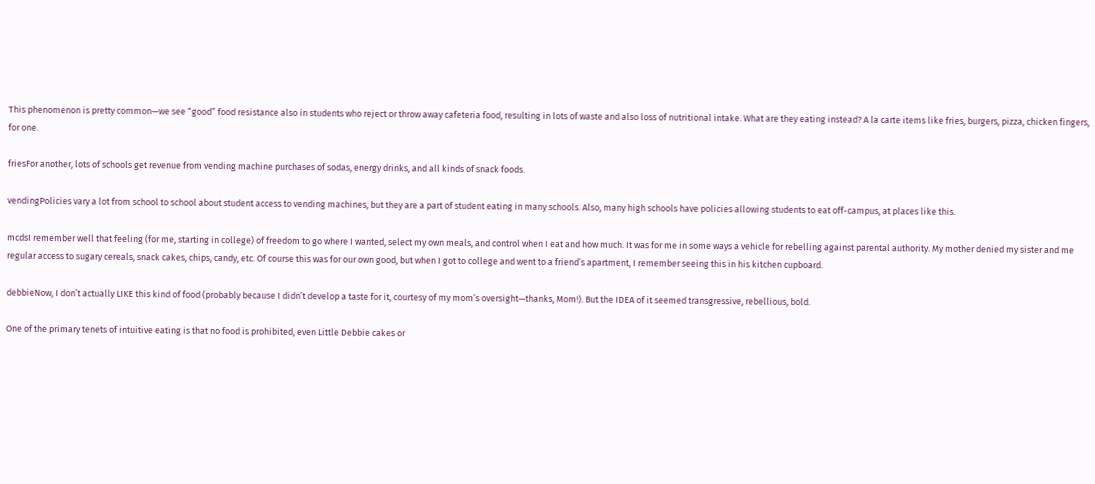This phenomenon is pretty common—we see “good” food resistance also in students who reject or throw away cafeteria food, resulting in lots of waste and also loss of nutritional intake. What are they eating instead? A la carte items like fries, burgers, pizza, chicken fingers, for one.

friesFor another, lots of schools get revenue from vending machine purchases of sodas, energy drinks, and all kinds of snack foods.

vendingPolicies vary a lot from school to school about student access to vending machines, but they are a part of student eating in many schools. Also, many high schools have policies allowing students to eat off-campus, at places like this.

mcdsI remember well that feeling (for me, starting in college) of freedom to go where I wanted, select my own meals, and control when I eat and how much. It was for me in some ways a vehicle for rebelling against parental authority. My mother denied my sister and me regular access to sugary cereals, snack cakes, chips, candy, etc. Of course this was for our own good, but when I got to college and went to a friend’s apartment, I remember seeing this in his kitchen cupboard.

debbieNow, I don’t actually LIKE this kind of food (probably because I didn’t develop a taste for it, courtesy of my mom’s oversight—thanks, Mom!). But the IDEA of it seemed transgressive, rebellious, bold.

One of the primary tenets of intuitive eating is that no food is prohibited, even Little Debbie cakes or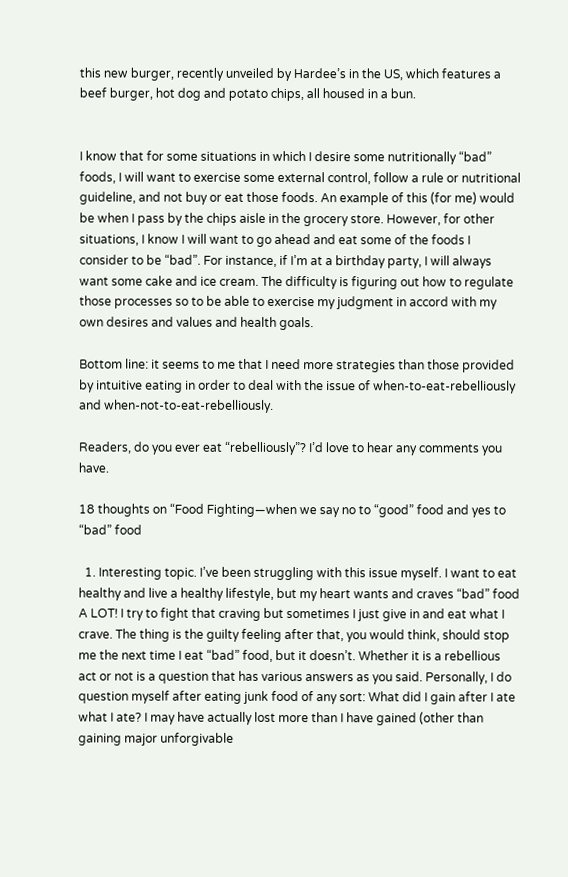this new burger, recently unveiled by Hardee’s in the US, which features a beef burger, hot dog and potato chips, all housed in a bun.


I know that for some situations in which I desire some nutritionally “bad” foods, I will want to exercise some external control, follow a rule or nutritional guideline, and not buy or eat those foods. An example of this (for me) would be when I pass by the chips aisle in the grocery store. However, for other situations, I know I will want to go ahead and eat some of the foods I consider to be “bad”. For instance, if I’m at a birthday party, I will always want some cake and ice cream. The difficulty is figuring out how to regulate those processes so to be able to exercise my judgment in accord with my own desires and values and health goals.

Bottom line: it seems to me that I need more strategies than those provided by intuitive eating in order to deal with the issue of when-to-eat-rebelliously and when-not-to-eat-rebelliously.

Readers, do you ever eat “rebelliously”? I’d love to hear any comments you have.

18 thoughts on “Food Fighting—when we say no to “good” food and yes to “bad” food

  1. Interesting topic. I’ve been struggling with this issue myself. I want to eat healthy and live a healthy lifestyle, but my heart wants and craves “bad” food A LOT! I try to fight that craving but sometimes I just give in and eat what I crave. The thing is the guilty feeling after that, you would think, should stop me the next time I eat “bad” food, but it doesn’t. Whether it is a rebellious act or not is a question that has various answers as you said. Personally, I do question myself after eating junk food of any sort: What did I gain after I ate what I ate? I may have actually lost more than I have gained (other than gaining major unforgivable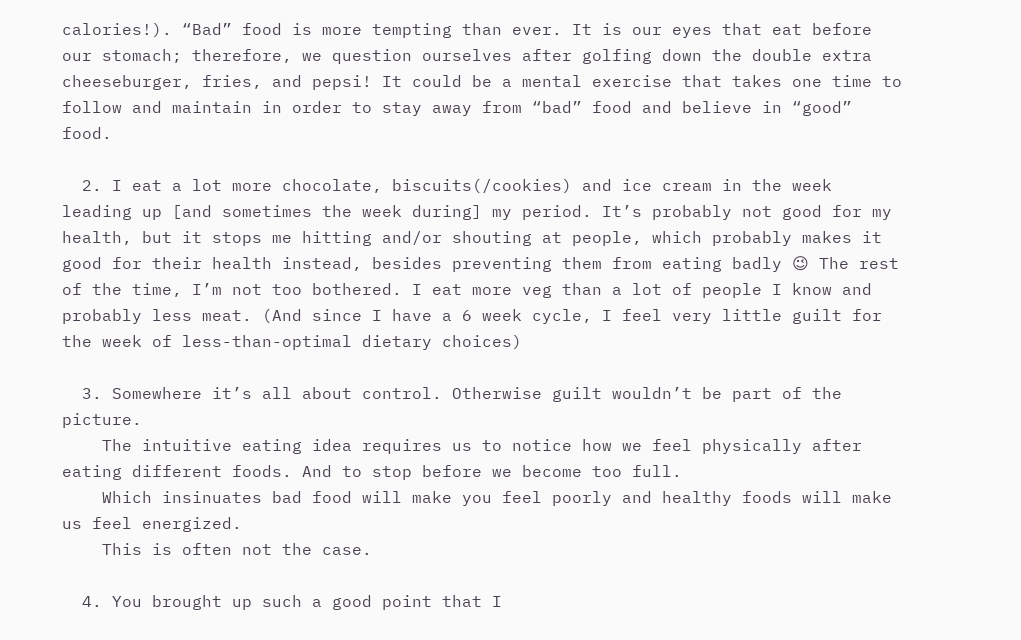calories!). “Bad” food is more tempting than ever. It is our eyes that eat before our stomach; therefore, we question ourselves after golfing down the double extra cheeseburger, fries, and pepsi! It could be a mental exercise that takes one time to follow and maintain in order to stay away from “bad” food and believe in “good” food.

  2. I eat a lot more chocolate, biscuits(/cookies) and ice cream in the week leading up [and sometimes the week during] my period. It’s probably not good for my health, but it stops me hitting and/or shouting at people, which probably makes it good for their health instead, besides preventing them from eating badly 😉 The rest of the time, I’m not too bothered. I eat more veg than a lot of people I know and probably less meat. (And since I have a 6 week cycle, I feel very little guilt for the week of less-than-optimal dietary choices)

  3. Somewhere it’s all about control. Otherwise guilt wouldn’t be part of the picture.
    The intuitive eating idea requires us to notice how we feel physically after eating different foods. And to stop before we become too full.
    Which insinuates bad food will make you feel poorly and healthy foods will make us feel energized.
    This is often not the case.

  4. You brought up such a good point that I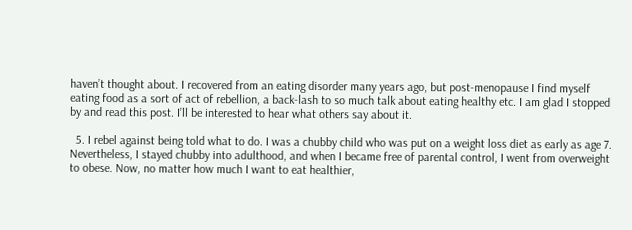haven’t thought about. I recovered from an eating disorder many years ago, but post-menopause I find myself eating food as a sort of act of rebellion, a back-lash to so much talk about eating healthy etc. I am glad I stopped by and read this post. I’ll be interested to hear what others say about it.

  5. I rebel against being told what to do. I was a chubby child who was put on a weight loss diet as early as age 7. Nevertheless, I stayed chubby into adulthood, and when I became free of parental control, I went from overweight to obese. Now, no matter how much I want to eat healthier,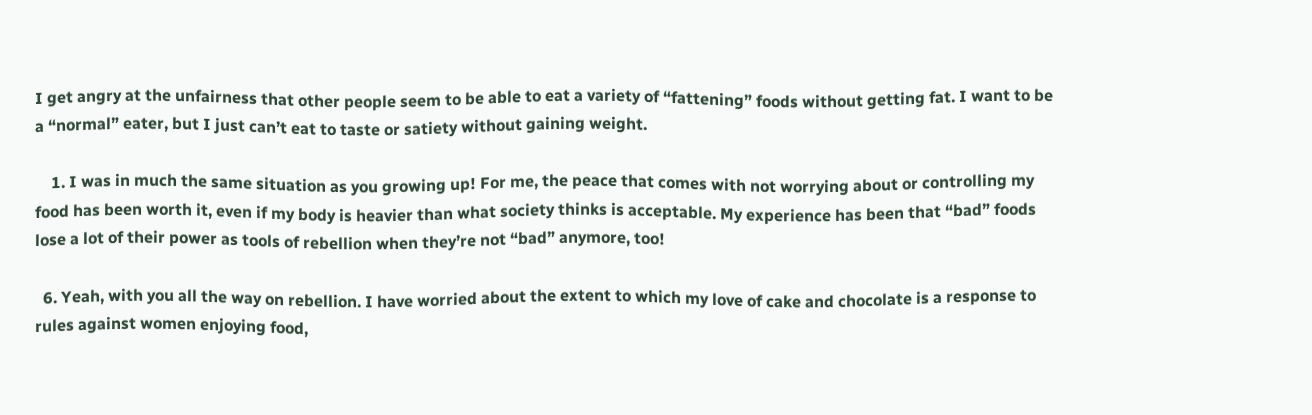I get angry at the unfairness that other people seem to be able to eat a variety of “fattening” foods without getting fat. I want to be a “normal” eater, but I just can’t eat to taste or satiety without gaining weight.

    1. I was in much the same situation as you growing up! For me, the peace that comes with not worrying about or controlling my food has been worth it, even if my body is heavier than what society thinks is acceptable. My experience has been that “bad” foods lose a lot of their power as tools of rebellion when they’re not “bad” anymore, too!

  6. Yeah, with you all the way on rebellion. I have worried about the extent to which my love of cake and chocolate is a response to rules against women enjoying food,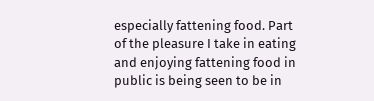especially fattening food. Part of the pleasure I take in eating and enjoying fattening food in public is being seen to be in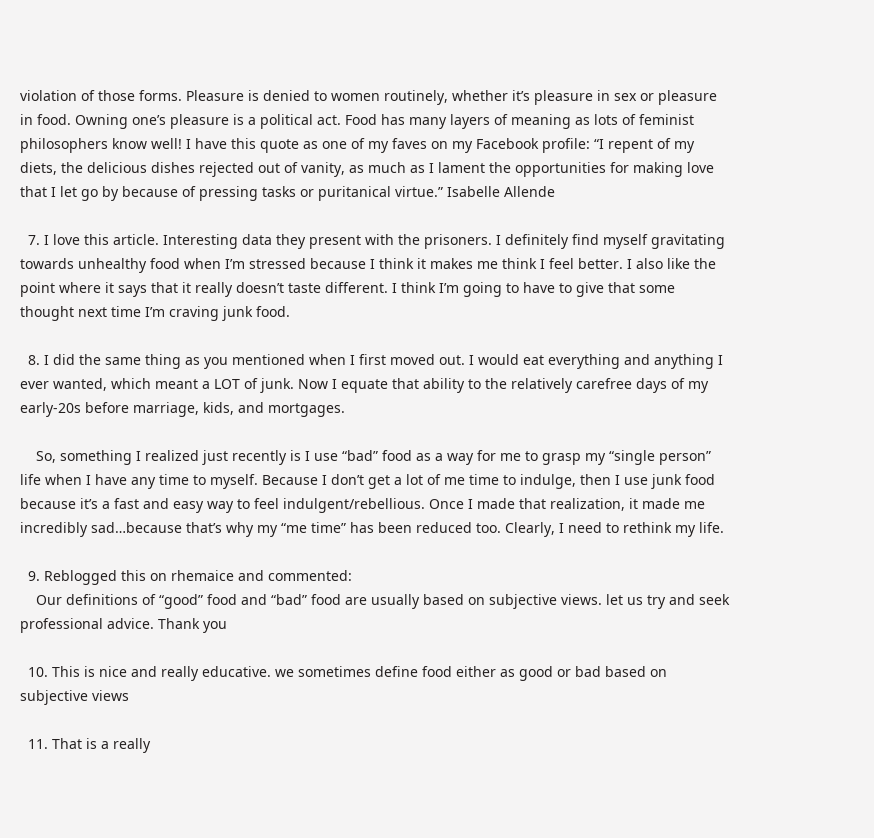violation of those forms. Pleasure is denied to women routinely, whether it’s pleasure in sex or pleasure in food. Owning one’s pleasure is a political act. Food has many layers of meaning as lots of feminist philosophers know well! I have this quote as one of my faves on my Facebook profile: “I repent of my diets, the delicious dishes rejected out of vanity, as much as I lament the opportunities for making love that I let go by because of pressing tasks or puritanical virtue.” Isabelle Allende

  7. I love this article. Interesting data they present with the prisoners. I definitely find myself gravitating towards unhealthy food when I’m stressed because I think it makes me think I feel better. I also like the point where it says that it really doesn’t taste different. I think I’m going to have to give that some thought next time I’m craving junk food.

  8. I did the same thing as you mentioned when I first moved out. I would eat everything and anything I ever wanted, which meant a LOT of junk. Now I equate that ability to the relatively carefree days of my early-20s before marriage, kids, and mortgages.

    So, something I realized just recently is I use “bad” food as a way for me to grasp my “single person” life when I have any time to myself. Because I don’t get a lot of me time to indulge, then I use junk food because it’s a fast and easy way to feel indulgent/rebellious. Once I made that realization, it made me incredibly sad…because that’s why my “me time” has been reduced too. Clearly, I need to rethink my life.

  9. Reblogged this on rhemaice and commented:
    Our definitions of “good” food and “bad” food are usually based on subjective views. let us try and seek professional advice. Thank you

  10. This is nice and really educative. we sometimes define food either as good or bad based on subjective views

  11. That is a really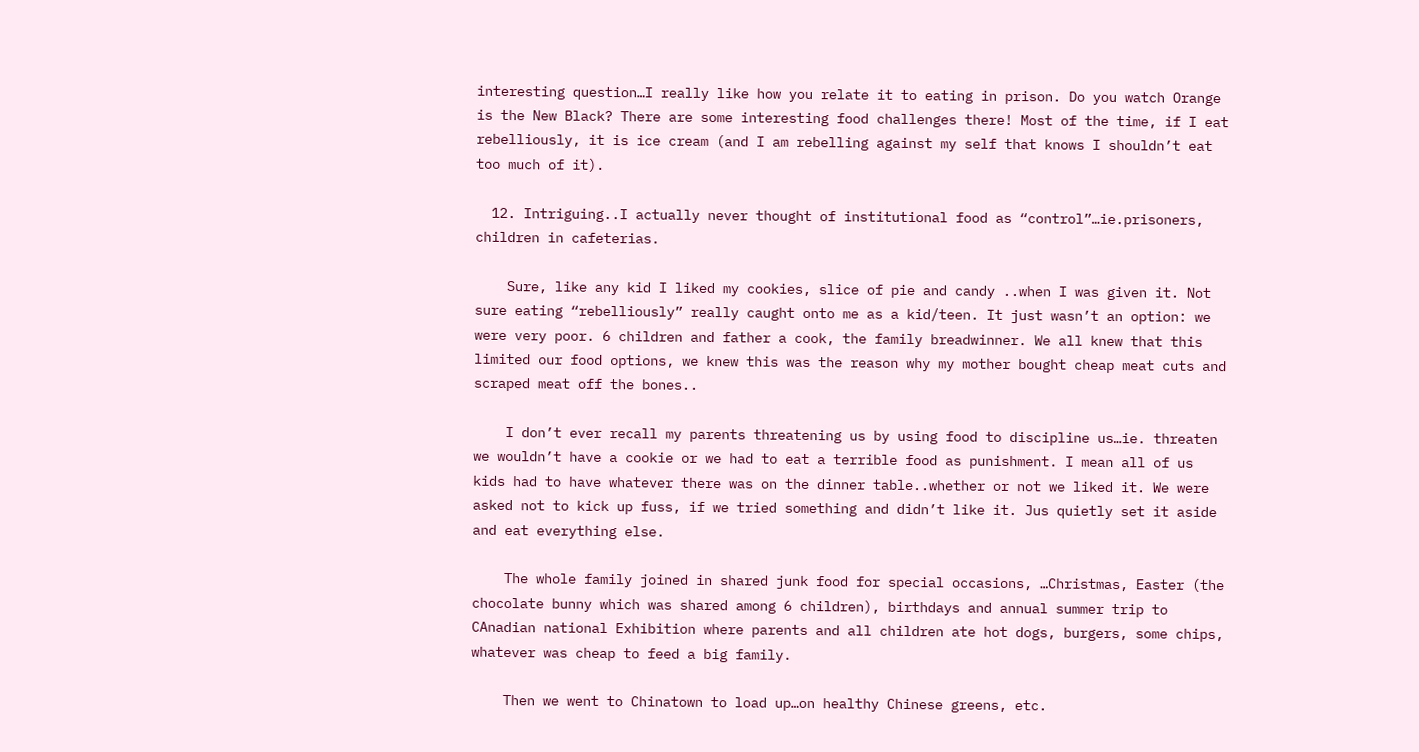interesting question…I really like how you relate it to eating in prison. Do you watch Orange is the New Black? There are some interesting food challenges there! Most of the time, if I eat rebelliously, it is ice cream (and I am rebelling against my self that knows I shouldn’t eat too much of it).

  12. Intriguing..I actually never thought of institutional food as “control”…ie.prisoners, children in cafeterias.

    Sure, like any kid I liked my cookies, slice of pie and candy ..when I was given it. Not sure eating “rebelliously” really caught onto me as a kid/teen. It just wasn’t an option: we were very poor. 6 children and father a cook, the family breadwinner. We all knew that this limited our food options, we knew this was the reason why my mother bought cheap meat cuts and scraped meat off the bones..

    I don’t ever recall my parents threatening us by using food to discipline us…ie. threaten we wouldn’t have a cookie or we had to eat a terrible food as punishment. I mean all of us kids had to have whatever there was on the dinner table..whether or not we liked it. We were asked not to kick up fuss, if we tried something and didn’t like it. Jus quietly set it aside and eat everything else.

    The whole family joined in shared junk food for special occasions, …Christmas, Easter (the chocolate bunny which was shared among 6 children), birthdays and annual summer trip to CAnadian national Exhibition where parents and all children ate hot dogs, burgers, some chips, whatever was cheap to feed a big family.

    Then we went to Chinatown to load up…on healthy Chinese greens, etc.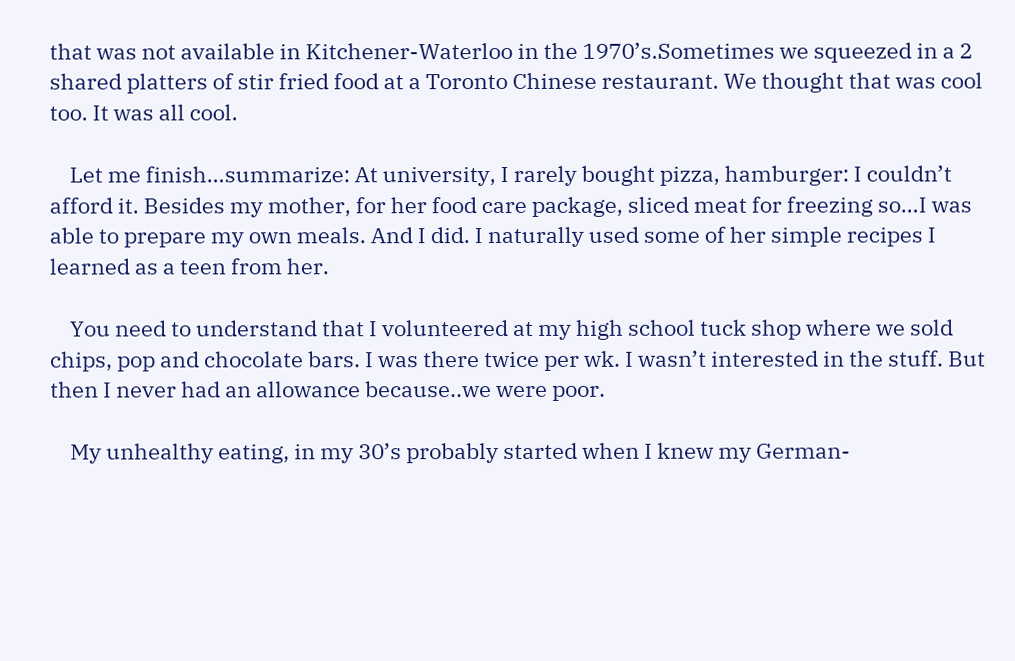that was not available in Kitchener-Waterloo in the 1970’s.Sometimes we squeezed in a 2 shared platters of stir fried food at a Toronto Chinese restaurant. We thought that was cool too. It was all cool.

    Let me finish…summarize: At university, I rarely bought pizza, hamburger: I couldn’t afford it. Besides my mother, for her food care package, sliced meat for freezing so…I was able to prepare my own meals. And I did. I naturally used some of her simple recipes I learned as a teen from her.

    You need to understand that I volunteered at my high school tuck shop where we sold chips, pop and chocolate bars. I was there twice per wk. I wasn’t interested in the stuff. But then I never had an allowance because..we were poor.

    My unhealthy eating, in my 30’s probably started when I knew my German-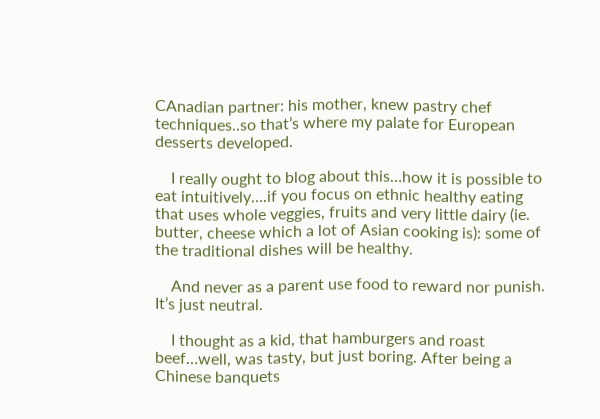CAnadian partner: his mother, knew pastry chef techniques..so that’s where my palate for European desserts developed.

    I really ought to blog about this…how it is possible to eat intuitively….if you focus on ethnic healthy eating that uses whole veggies, fruits and very little dairy (ie. butter, cheese which a lot of Asian cooking is): some of the traditional dishes will be healthy.

    And never as a parent use food to reward nor punish. It’s just neutral.

    I thought as a kid, that hamburgers and roast beef…well, was tasty, but just boring. After being a Chinese banquets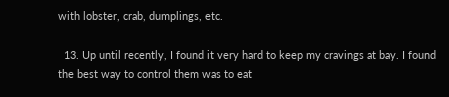with lobster, crab, dumplings, etc.

  13. Up until recently, I found it very hard to keep my cravings at bay. I found the best way to control them was to eat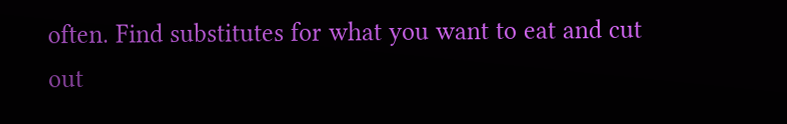often. Find substitutes for what you want to eat and cut out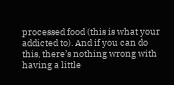processed food (this is what your addicted to). And if you can do this, there’s nothing wrong with having a little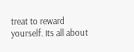treat to reward yourself. Its all about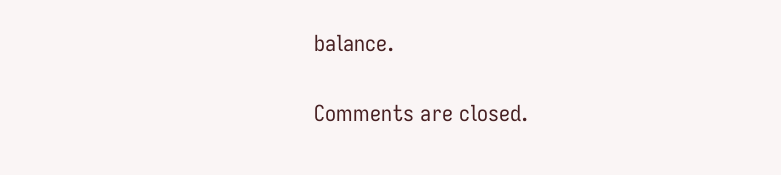balance.

Comments are closed.